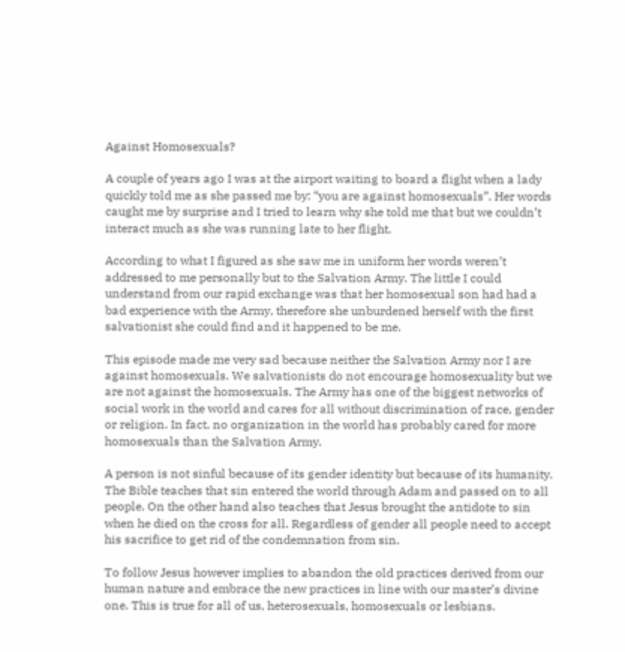Against Homosexuals?

A couple of years ago I was at the airport waiting to board a flight when a lady quickly told me as she passed me by: “you are against homosexuals”. Her words caught me by surprise and I tried to learn why she told me that but we couldn’t interact much as she was running late to her flight.

According to what I figured as she saw me in uniform her words weren’t addressed to me personally but to the Salvation Army. The little I could understand from our rapid exchange was that her homosexual son had had a bad experience with the Army, therefore she unburdened herself with the first salvationist she could find and it happened to be me.

This episode made me very sad because neither the Salvation Army nor I are against homosexuals. We salvationists do not encourage homosexuality but we are not against the homosexuals. The Army has one of the biggest networks of social work in the world and cares for all without discrimination of race, gender or religion. In fact, no organization in the world has probably cared for more homosexuals than the Salvation Army.

A person is not sinful because of its gender identity but because of its humanity. The Bible teaches that sin entered the world through Adam and passed on to all people. On the other hand also teaches that Jesus brought the antidote to sin when he died on the cross for all. Regardless of gender all people need to accept his sacrifice to get rid of the condemnation from sin.

To follow Jesus however implies to abandon the old practices derived from our human nature and embrace the new practices in line with our master’s divine one. This is true for all of us, heterosexuals, homosexuals or lesbians.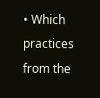• Which practices from the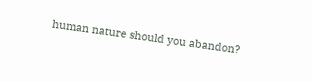human nature should you abandon?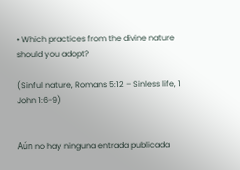• Which practices from the divine nature should you adopt?

(Sinful nature, Romans 5:12 – Sinless life, 1 John 1:6-9)


Aún no hay ninguna entrada publicada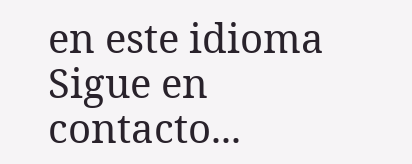en este idioma
Sigue en contacto...